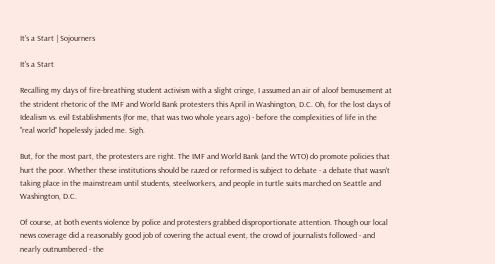It's a Start | Sojourners

It's a Start

Recalling my days of fire-breathing student activism with a slight cringe, I assumed an air of aloof bemusement at the strident rhetoric of the IMF and World Bank protesters this April in Washington, D.C. Oh, for the lost days of Idealism vs. evil Establishments (for me, that was two whole years ago) - before the complexities of life in the "real world" hopelessly jaded me. Sigh.

But, for the most part, the protesters are right. The IMF and World Bank (and the WTO) do promote policies that hurt the poor. Whether these institutions should be razed or reformed is subject to debate - a debate that wasn't taking place in the mainstream until students, steelworkers, and people in turtle suits marched on Seattle and Washington, D.C.

Of course, at both events violence by police and protesters grabbed disproportionate attention. Though our local news coverage did a reasonably good job of covering the actual event, the crowd of journalists followed - and nearly outnumbered - the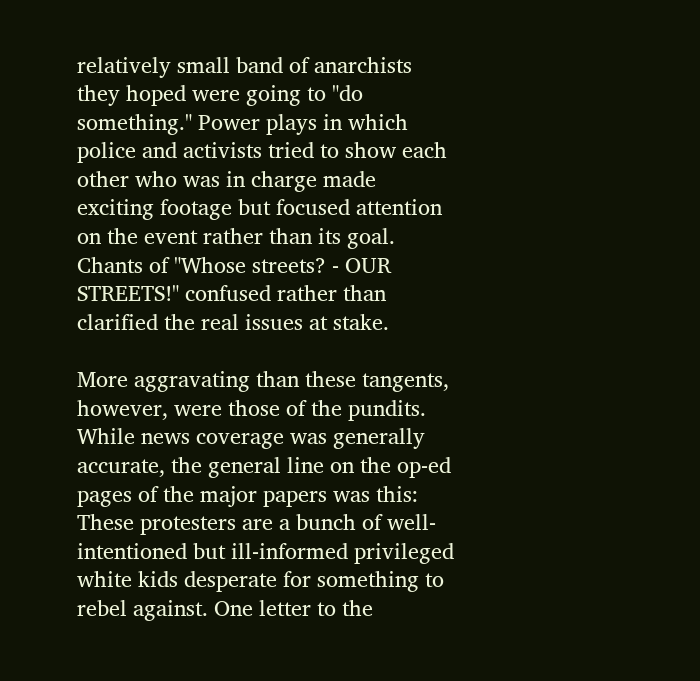relatively small band of anarchists they hoped were going to "do something." Power plays in which police and activists tried to show each other who was in charge made exciting footage but focused attention on the event rather than its goal. Chants of "Whose streets? - OUR STREETS!" confused rather than clarified the real issues at stake.

More aggravating than these tangents, however, were those of the pundits. While news coverage was generally accurate, the general line on the op-ed pages of the major papers was this: These protesters are a bunch of well-intentioned but ill-informed privileged white kids desperate for something to rebel against. One letter to the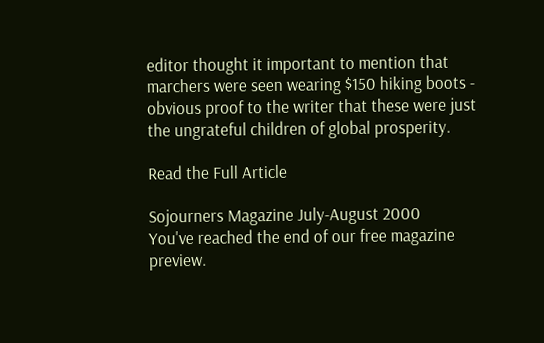editor thought it important to mention that marchers were seen wearing $150 hiking boots - obvious proof to the writer that these were just the ungrateful children of global prosperity.

Read the Full Article

Sojourners Magazine July-August 2000
You've reached the end of our free magazine preview.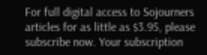For full digital access to Sojourners articles for as little as $3.95, please subscribe now. Your subscription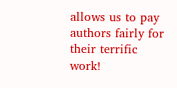allows us to pay authors fairly for their terrific work!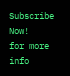Subscribe Now!
for more info